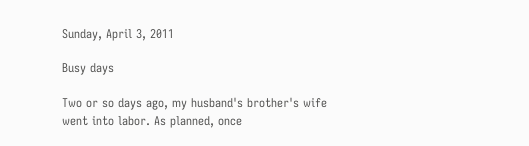Sunday, April 3, 2011

Busy days

Two or so days ago, my husband's brother's wife went into labor. As planned, once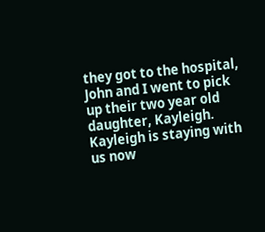they got to the hospital, John and I went to pick up their two year old daughter, Kayleigh. Kayleigh is staying with us now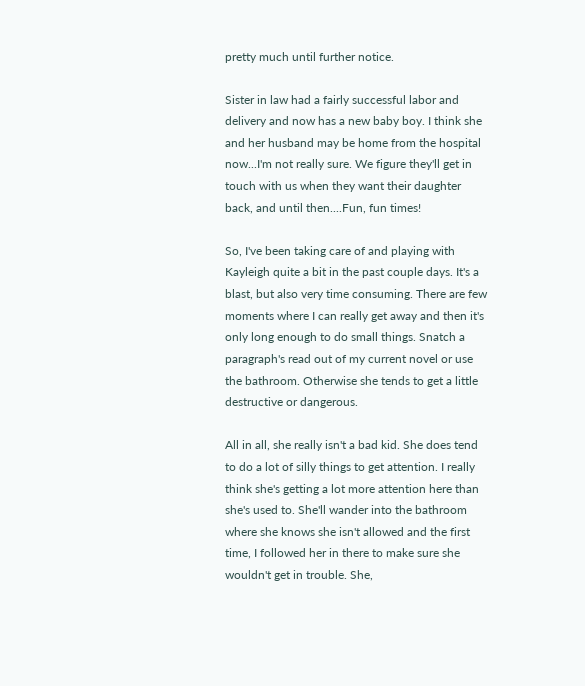pretty much until further notice.

Sister in law had a fairly successful labor and delivery and now has a new baby boy. I think she and her husband may be home from the hospital now...I'm not really sure. We figure they'll get in touch with us when they want their daughter back, and until then....Fun, fun times!

So, I've been taking care of and playing with Kayleigh quite a bit in the past couple days. It's a blast, but also very time consuming. There are few moments where I can really get away and then it's only long enough to do small things. Snatch a paragraph's read out of my current novel or use the bathroom. Otherwise she tends to get a little destructive or dangerous.

All in all, she really isn't a bad kid. She does tend to do a lot of silly things to get attention. I really think she's getting a lot more attention here than she's used to. She'll wander into the bathroom where she knows she isn't allowed and the first time, I followed her in there to make sure she wouldn't get in trouble. She,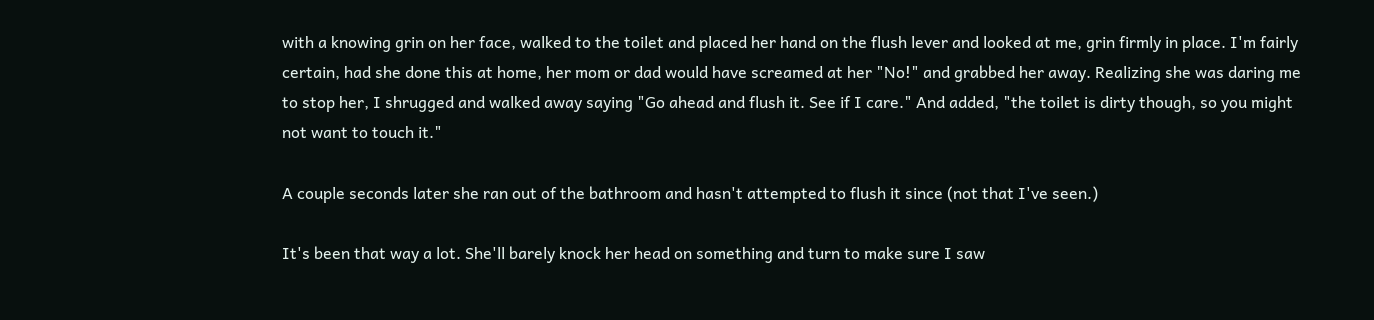with a knowing grin on her face, walked to the toilet and placed her hand on the flush lever and looked at me, grin firmly in place. I'm fairly certain, had she done this at home, her mom or dad would have screamed at her "No!" and grabbed her away. Realizing she was daring me to stop her, I shrugged and walked away saying "Go ahead and flush it. See if I care." And added, "the toilet is dirty though, so you might not want to touch it."

A couple seconds later she ran out of the bathroom and hasn't attempted to flush it since (not that I've seen.)

It's been that way a lot. She'll barely knock her head on something and turn to make sure I saw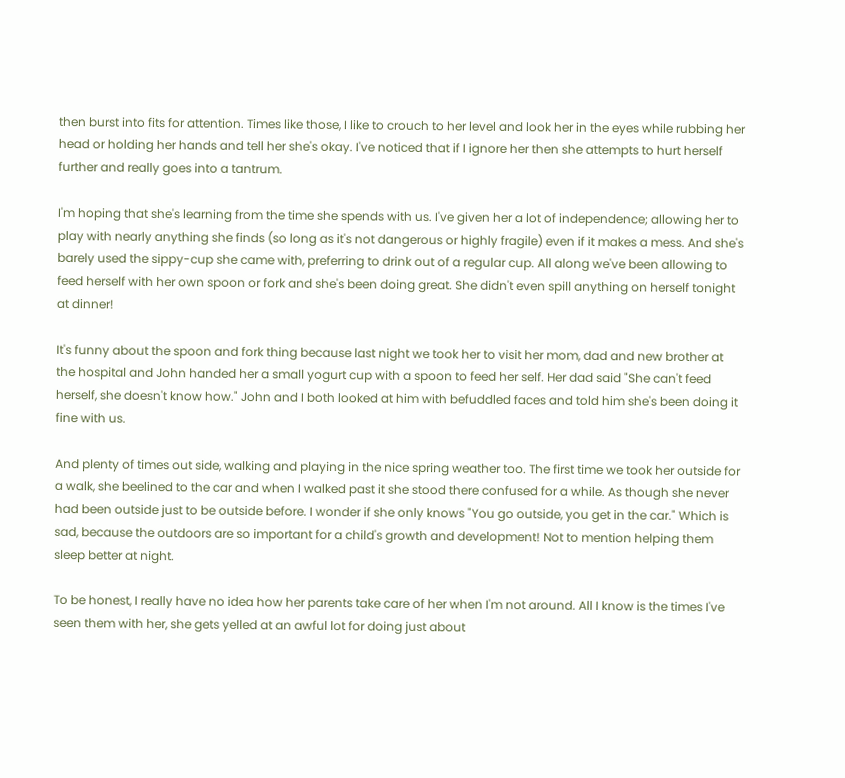then burst into fits for attention. Times like those, I like to crouch to her level and look her in the eyes while rubbing her head or holding her hands and tell her she's okay. I've noticed that if I ignore her then she attempts to hurt herself further and really goes into a tantrum.

I'm hoping that she's learning from the time she spends with us. I've given her a lot of independence; allowing her to play with nearly anything she finds (so long as it's not dangerous or highly fragile) even if it makes a mess. And she's barely used the sippy-cup she came with, preferring to drink out of a regular cup. All along we've been allowing to feed herself with her own spoon or fork and she's been doing great. She didn't even spill anything on herself tonight at dinner!

It's funny about the spoon and fork thing because last night we took her to visit her mom, dad and new brother at the hospital and John handed her a small yogurt cup with a spoon to feed her self. Her dad said "She can't feed herself, she doesn't know how." John and I both looked at him with befuddled faces and told him she's been doing it fine with us.

And plenty of times out side, walking and playing in the nice spring weather too. The first time we took her outside for a walk, she beelined to the car and when I walked past it she stood there confused for a while. As though she never had been outside just to be outside before. I wonder if she only knows "You go outside, you get in the car." Which is sad, because the outdoors are so important for a child's growth and development! Not to mention helping them sleep better at night.

To be honest, I really have no idea how her parents take care of her when I'm not around. All I know is the times I've seen them with her, she gets yelled at an awful lot for doing just about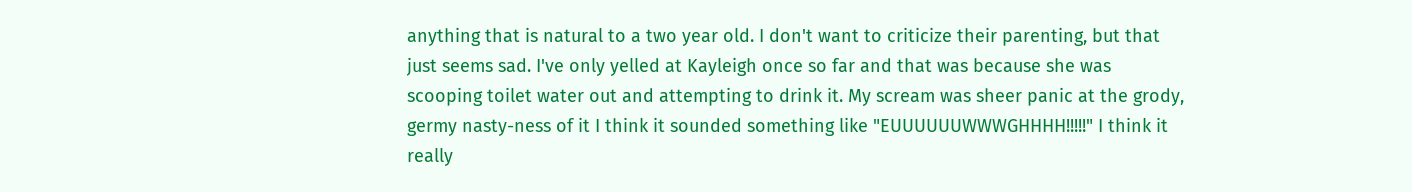anything that is natural to a two year old. I don't want to criticize their parenting, but that just seems sad. I've only yelled at Kayleigh once so far and that was because she was scooping toilet water out and attempting to drink it. My scream was sheer panic at the grody, germy nasty-ness of it I think it sounded something like "EUUUUUUWWWGHHHH!!!!!" I think it really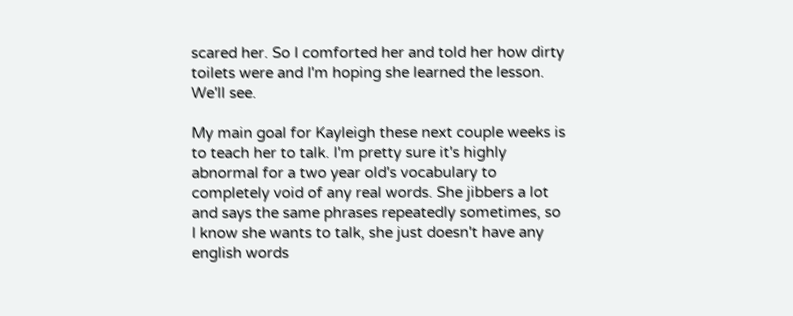scared her. So I comforted her and told her how dirty toilets were and I'm hoping she learned the lesson. We'll see.

My main goal for Kayleigh these next couple weeks is to teach her to talk. I'm pretty sure it's highly abnormal for a two year old's vocabulary to completely void of any real words. She jibbers a lot and says the same phrases repeatedly sometimes, so I know she wants to talk, she just doesn't have any english words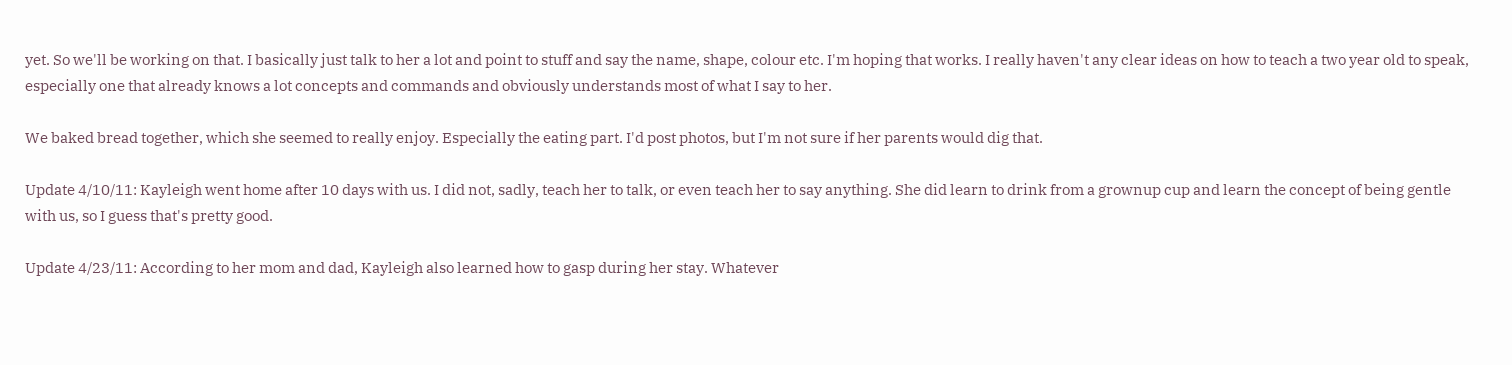yet. So we'll be working on that. I basically just talk to her a lot and point to stuff and say the name, shape, colour etc. I'm hoping that works. I really haven't any clear ideas on how to teach a two year old to speak, especially one that already knows a lot concepts and commands and obviously understands most of what I say to her.

We baked bread together, which she seemed to really enjoy. Especially the eating part. I'd post photos, but I'm not sure if her parents would dig that.

Update 4/10/11: Kayleigh went home after 10 days with us. I did not, sadly, teach her to talk, or even teach her to say anything. She did learn to drink from a grownup cup and learn the concept of being gentle with us, so I guess that's pretty good.

Update 4/23/11: According to her mom and dad, Kayleigh also learned how to gasp during her stay. Whatever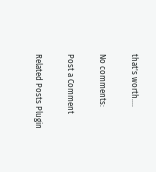that's worth....

No comments:

Post a Comment

Related Posts Plugin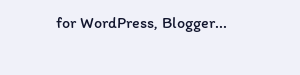for WordPress, Blogger...